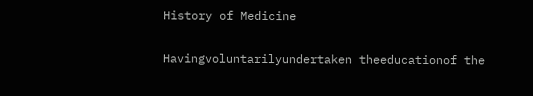History of Medicine

Havingvoluntarilyundertaken theeducationof the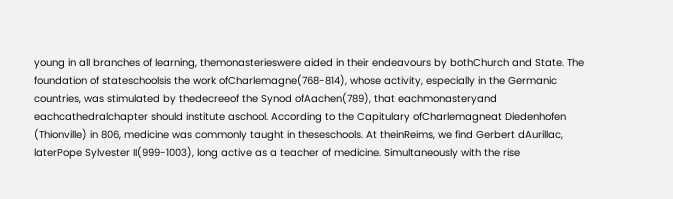young in all branches of learning, themonasterieswere aided in their endeavours by bothChurch and State. The foundation of stateschoolsis the work ofCharlemagne(768-814), whose activity, especially in the Germanic countries, was stimulated by thedecreeof the Synod ofAachen(789), that eachmonasteryand eachcathedralchapter should institute aschool. According to the Capitulary ofCharlemagneat Diedenhofen (Thionville) in 806, medicine was commonly taught in theseschools. At theinReims, we find Gerbert dAurillac, laterPope Sylvester II(999-1003), long active as a teacher of medicine. Simultaneously with the rise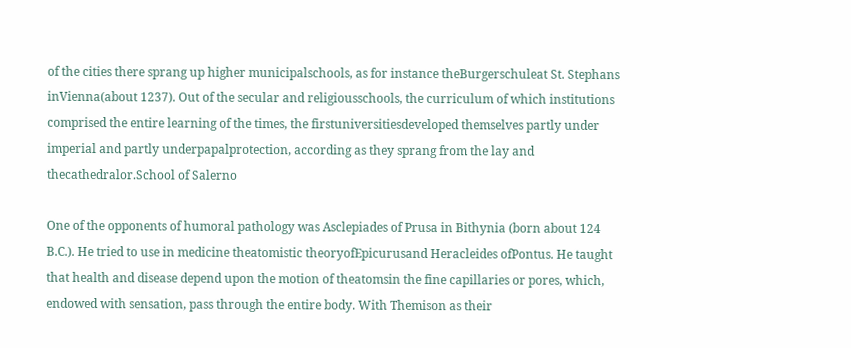of the cities there sprang up higher municipalschools, as for instance theBurgerschuleat St. Stephans inVienna(about 1237). Out of the secular and religiousschools, the curriculum of which institutions comprised the entire learning of the times, the firstuniversitiesdeveloped themselves partly under imperial and partly underpapalprotection, according as they sprang from the lay and thecathedralor.School of Salerno

One of the opponents of humoral pathology was Asclepiades of Prusa in Bithynia (born about 124 B.C.). He tried to use in medicine theatomistic theoryofEpicurusand Heracleides ofPontus. He taught that health and disease depend upon the motion of theatomsin the fine capillaries or pores, which, endowed with sensation, pass through the entire body. With Themison as their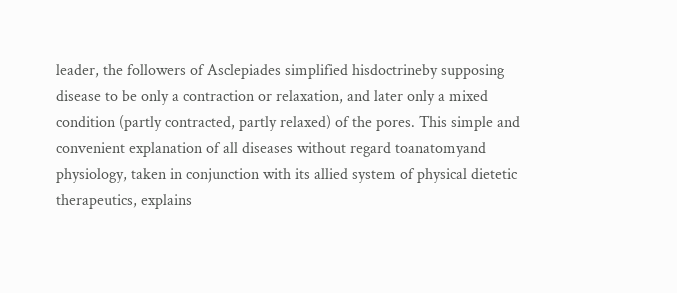leader, the followers of Asclepiades simplified hisdoctrineby supposing disease to be only a contraction or relaxation, and later only a mixed condition (partly contracted, partly relaxed) of the pores. This simple and convenient explanation of all diseases without regard toanatomyand physiology, taken in conjunction with its allied system of physical dietetic therapeutics, explains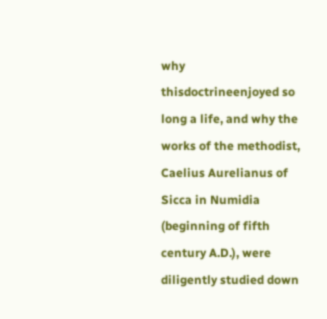why thisdoctrineenjoyed so long a life, and why the works of the methodist, Caelius Aurelianus of Sicca in Numidia (beginning of fifth century A.D.), were diligently studied down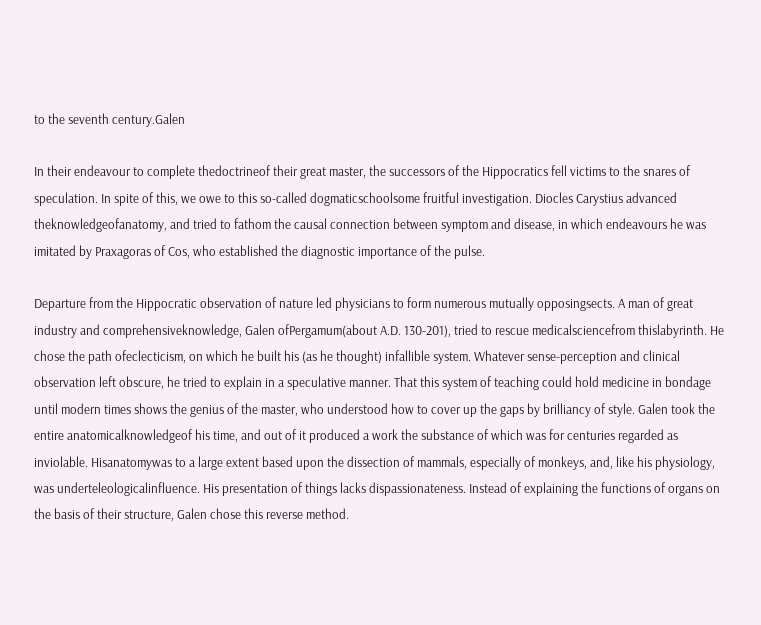to the seventh century.Galen

In their endeavour to complete thedoctrineof their great master, the successors of the Hippocratics fell victims to the snares of speculation. In spite of this, we owe to this so-called dogmaticschoolsome fruitful investigation. Diocles Carystius advanced theknowledgeofanatomy, and tried to fathom the causal connection between symptom and disease, in which endeavours he was imitated by Praxagoras of Cos, who established the diagnostic importance of the pulse.

Departure from the Hippocratic observation of nature led physicians to form numerous mutually opposingsects. A man of great industry and comprehensiveknowledge, Galen ofPergamum(about A.D. 130-201), tried to rescue medicalsciencefrom thislabyrinth. He chose the path ofeclecticism, on which he built his (as he thought) infallible system. Whatever sense-perception and clinical observation left obscure, he tried to explain in a speculative manner. That this system of teaching could hold medicine in bondage until modern times shows the genius of the master, who understood how to cover up the gaps by brilliancy of style. Galen took the entire anatomicalknowledgeof his time, and out of it produced a work the substance of which was for centuries regarded as inviolable. Hisanatomywas to a large extent based upon the dissection of mammals, especially of monkeys, and, like his physiology, was underteleologicalinfluence. His presentation of things lacks dispassionateness. Instead of explaining the functions of organs on the basis of their structure, Galen chose this reverse method.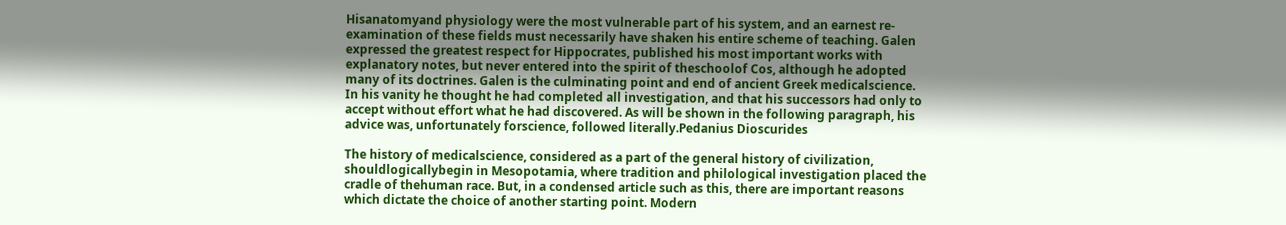Hisanatomyand physiology were the most vulnerable part of his system, and an earnest re-examination of these fields must necessarily have shaken his entire scheme of teaching. Galen expressed the greatest respect for Hippocrates, published his most important works with explanatory notes, but never entered into the spirit of theschoolof Cos, although he adopted many of its doctrines. Galen is the culminating point and end of ancient Greek medicalscience. In his vanity he thought he had completed all investigation, and that his successors had only to accept without effort what he had discovered. As will be shown in the following paragraph, his advice was, unfortunately forscience, followed literally.Pedanius Dioscurides

The history of medicalscience, considered as a part of the general history of civilization, shouldlogicallybegin in Mesopotamia, where tradition and philological investigation placed the cradle of thehuman race. But, in a condensed article such as this, there are important reasons which dictate the choice of another starting point. Modern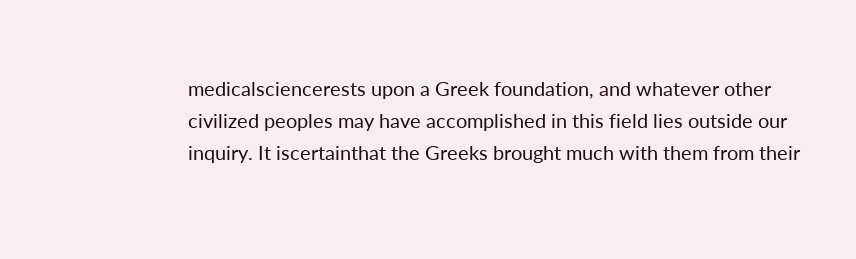medicalsciencerests upon a Greek foundation, and whatever other civilized peoples may have accomplished in this field lies outside our inquiry. It iscertainthat the Greeks brought much with them from their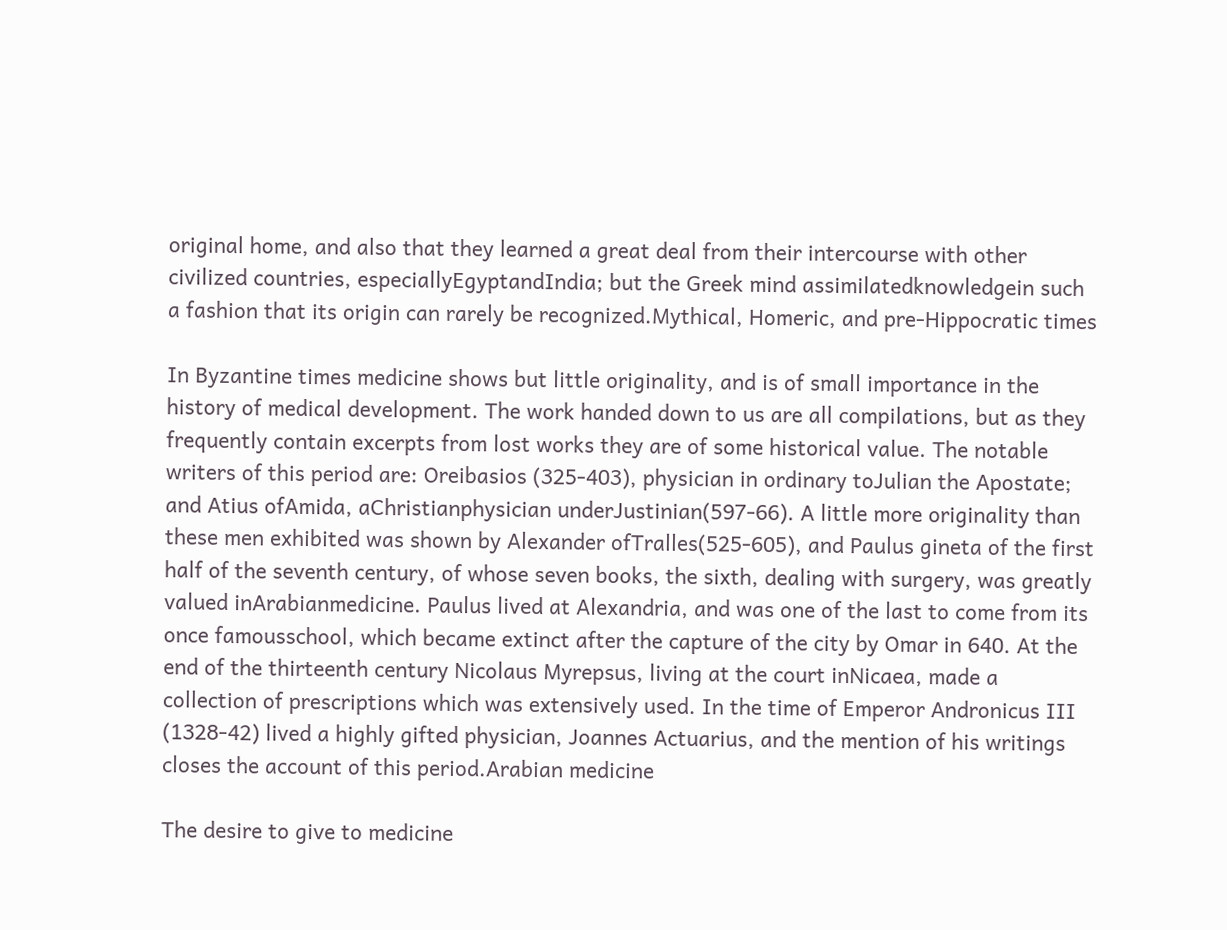original home, and also that they learned a great deal from their intercourse with other civilized countries, especiallyEgyptandIndia; but the Greek mind assimilatedknowledgein such a fashion that its origin can rarely be recognized.Mythical, Homeric, and pre-Hippocratic times

In Byzantine times medicine shows but little originality, and is of small importance in the history of medical development. The work handed down to us are all compilations, but as they frequently contain excerpts from lost works they are of some historical value. The notable writers of this period are: Oreibasios (325-403), physician in ordinary toJulian the Apostate; and Atius ofAmida, aChristianphysician underJustinian(597-66). A little more originality than these men exhibited was shown by Alexander ofTralles(525-605), and Paulus gineta of the first half of the seventh century, of whose seven books, the sixth, dealing with surgery, was greatly valued inArabianmedicine. Paulus lived at Alexandria, and was one of the last to come from its once famousschool, which became extinct after the capture of the city by Omar in 640. At the end of the thirteenth century Nicolaus Myrepsus, living at the court inNicaea, made a collection of prescriptions which was extensively used. In the time of Emperor Andronicus III (1328-42) lived a highly gifted physician, Joannes Actuarius, and the mention of his writings closes the account of this period.Arabian medicine

The desire to give to medicine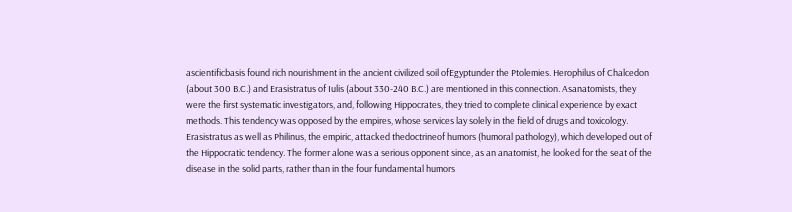ascientificbasis found rich nourishment in the ancient civilized soil ofEgyptunder the Ptolemies. Herophilus of Chalcedon (about 300 B.C.) and Erasistratus of Iulis (about 330-240 B.C.) are mentioned in this connection. Asanatomists, they were the first systematic investigators, and, following Hippocrates, they tried to complete clinical experience by exact methods. This tendency was opposed by the empires, whose services lay solely in the field of drugs and toxicology. Erasistratus as well as Philinus, the empiric, attacked thedoctrineof humors (humoral pathology), which developed out of the Hippocratic tendency. The former alone was a serious opponent since, as an anatomist, he looked for the seat of the disease in the solid parts, rather than in the four fundamental humors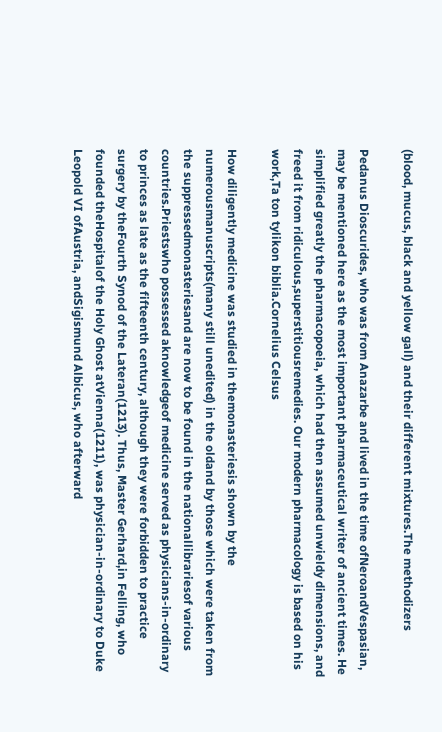(blood, mucus, black and yellow gall) and their different mixtures.The methodizers

Pedanus Dioscurides, who was from Anazarbe and lived in the time ofNeroandVespasian, may be mentioned here as the most important pharmaceutical writer of ancient times. He simplified greatly the pharmacopoeia, which had then assumed unwieldy dimensions, and freed it from ridiculous,superstitiousremedies. Our modern pharmacology is based on his work,Ta ton tylikon biblia.Cornelius Celsus

How diligently medicine was studied in themonasteriesis shown by the numerousmanuscripts(many still unedited) in the oldand by those which were taken from the suppressedmonasteriesand are now to be found in the nationallibrariesof various countries.Priestswho possessed aknowledgeof medicine served as physicians-in-ordinary to princes as late as the fifteenth century, although they were forbidden to practice surgery by theFourth Synod of the Lateran(1213). Thus, Master Gerhard,in Felling, who founded theHospitalof the Holy Ghost atVienna(1211), was physician-in-ordinary to Duke Leopold VI ofAustria, andSigismund Albicus, who afterward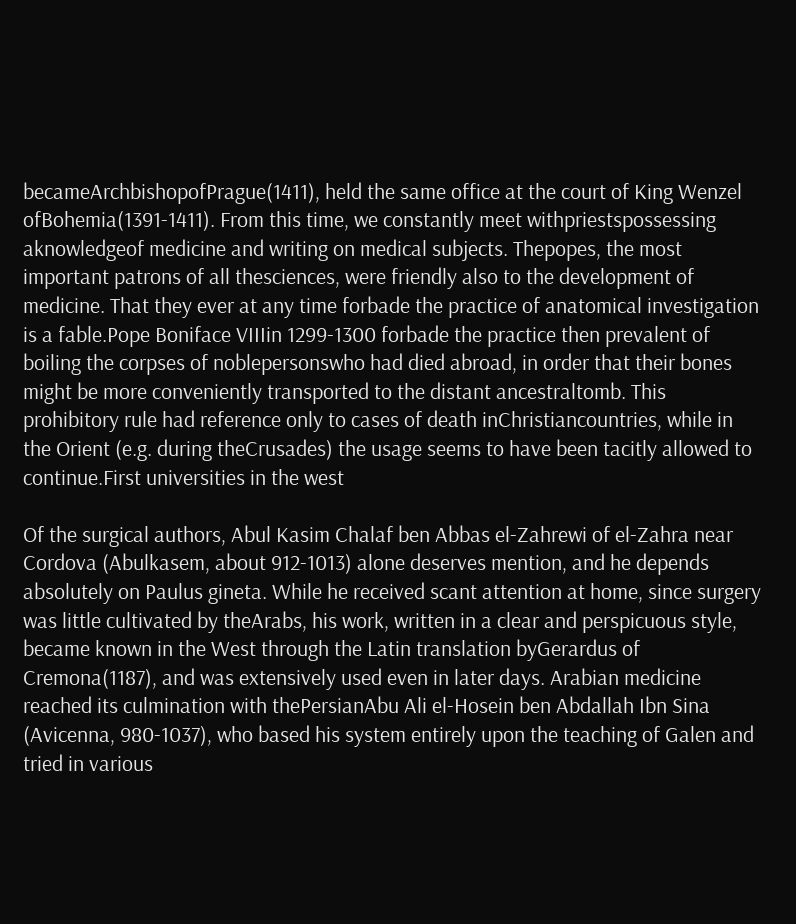becameArchbishopofPrague(1411), held the same office at the court of King Wenzel ofBohemia(1391-1411). From this time, we constantly meet withpriestspossessing aknowledgeof medicine and writing on medical subjects. Thepopes, the most important patrons of all thesciences, were friendly also to the development of medicine. That they ever at any time forbade the practice of anatomical investigation is a fable.Pope Boniface VIIIin 1299-1300 forbade the practice then prevalent of boiling the corpses of noblepersonswho had died abroad, in order that their bones might be more conveniently transported to the distant ancestraltomb. This prohibitory rule had reference only to cases of death inChristiancountries, while in the Orient (e.g. during theCrusades) the usage seems to have been tacitly allowed to continue.First universities in the west

Of the surgical authors, Abul Kasim Chalaf ben Abbas el-Zahrewi of el-Zahra near Cordova (Abulkasem, about 912-1013) alone deserves mention, and he depends absolutely on Paulus gineta. While he received scant attention at home, since surgery was little cultivated by theArabs, his work, written in a clear and perspicuous style, became known in the West through the Latin translation byGerardus of Cremona(1187), and was extensively used even in later days. Arabian medicine reached its culmination with thePersianAbu Ali el-Hosein ben Abdallah Ibn Sina (Avicenna, 980-1037), who based his system entirely upon the teaching of Galen and tried in various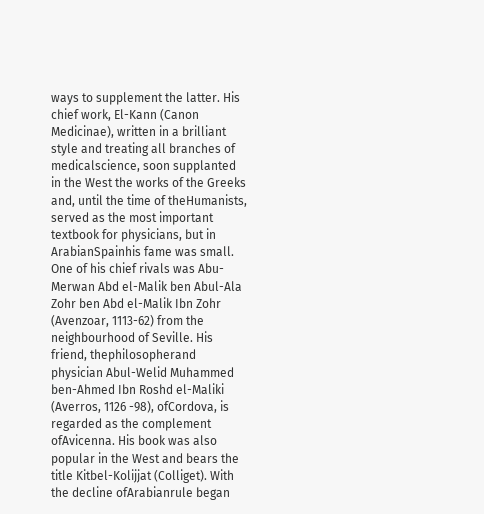ways to supplement the latter. His chief work, El-Kann (Canon Medicinae), written in a brilliant style and treating all branches of medicalscience, soon supplanted in the West the works of the Greeks and, until the time of theHumanists, served as the most important textbook for physicians, but in ArabianSpainhis fame was small. One of his chief rivals was Abu-Merwan Abd el-Malik ben Abul-Ala Zohr ben Abd el-Malik Ibn Zohr (Avenzoar, 1113-62) from the neighbourhood of Seville. His friend, thephilosopherand physician Abul-Welid Muhammed ben-Ahmed Ibn Roshd el-Maliki (Averros, 1126 -98), ofCordova, is regarded as the complement ofAvicenna. His book was also popular in the West and bears the title Kitbel-Kolijjat (Colliget). With the decline ofArabianrule began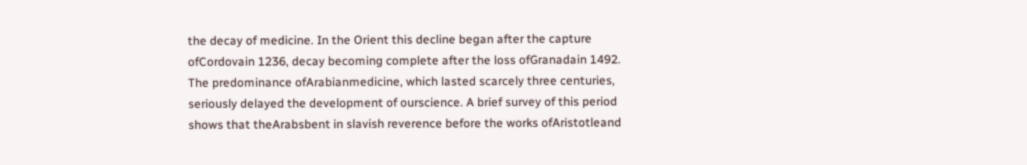the decay of medicine. In the Orient this decline began after the capture ofCordovain 1236, decay becoming complete after the loss ofGranadain 1492. The predominance ofArabianmedicine, which lasted scarcely three centuries, seriously delayed the development of ourscience. A brief survey of this period shows that theArabsbent in slavish reverence before the works ofAristotleand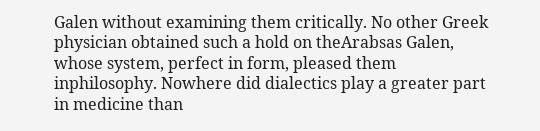Galen without examining them critically. No other Greek physician obtained such a hold on theArabsas Galen, whose system, perfect in form, pleased them inphilosophy. Nowhere did dialectics play a greater part in medicine than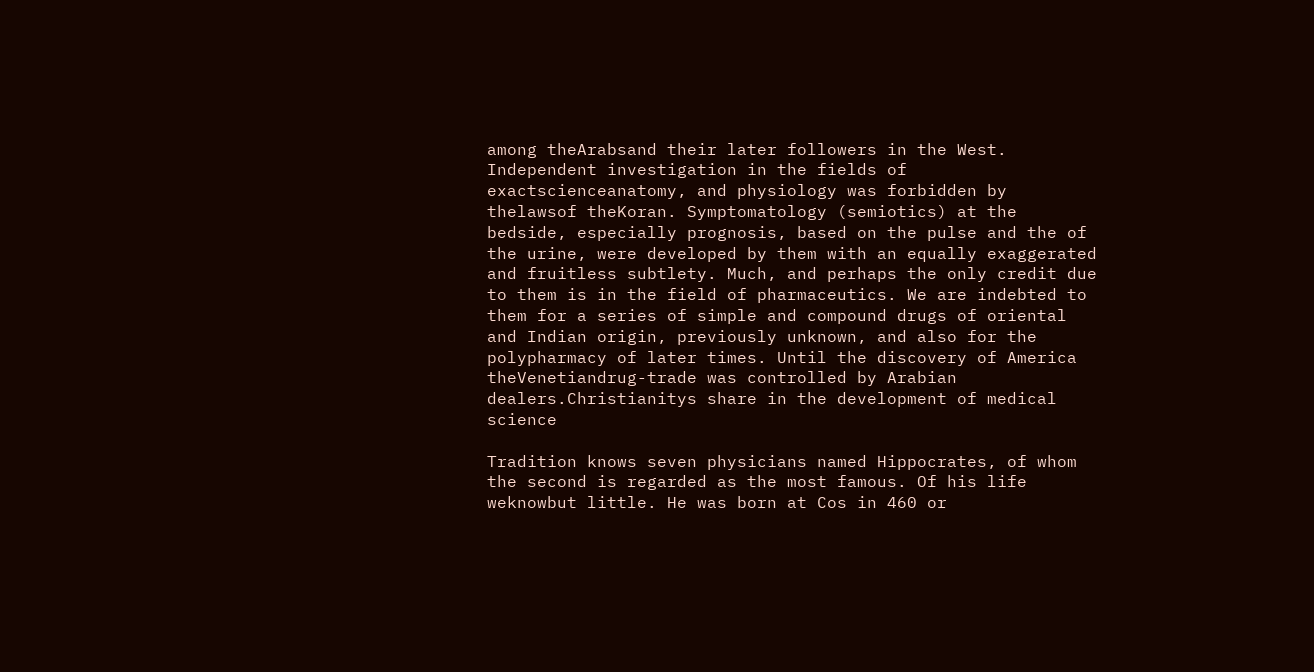among theArabsand their later followers in the West. Independent investigation in the fields of exactscienceanatomy, and physiology was forbidden by thelawsof theKoran. Symptomatology (semiotics) at the bedside, especially prognosis, based on the pulse and the of the urine, were developed by them with an equally exaggerated and fruitless subtlety. Much, and perhaps the only credit due to them is in the field of pharmaceutics. We are indebted to them for a series of simple and compound drugs of oriental and Indian origin, previously unknown, and also for the polypharmacy of later times. Until the discovery of America theVenetiandrug-trade was controlled by Arabian dealers.Christianitys share in the development of medical science

Tradition knows seven physicians named Hippocrates, of whom the second is regarded as the most famous. Of his life weknowbut little. He was born at Cos in 460 or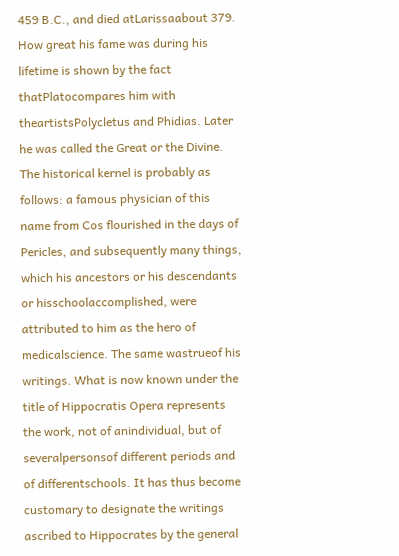459 B.C., and died atLarissaabout 379. How great his fame was during his lifetime is shown by the fact thatPlatocompares him with theartistsPolycletus and Phidias. Later he was called the Great or the Divine. The historical kernel is probably as follows: a famous physician of this name from Cos flourished in the days of Pericles, and subsequently many things, which his ancestors or his descendants or hisschoolaccomplished, were attributed to him as the hero of medicalscience. The same wastrueof his writings. What is now known under the title of Hippocratis Opera represents the work, not of anindividual, but of severalpersonsof different periods and of differentschools. It has thus become customary to designate the writings ascribed to Hippocrates by the general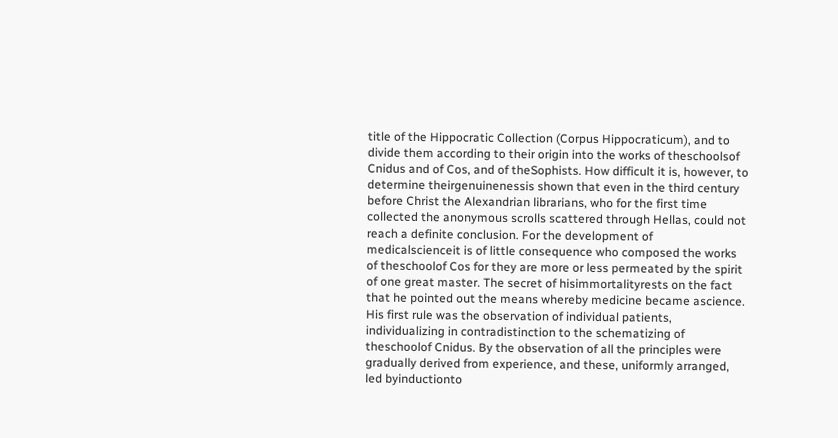title of the Hippocratic Collection (Corpus Hippocraticum), and to divide them according to their origin into the works of theschoolsof Cnidus and of Cos, and of theSophists. How difficult it is, however, to determine theirgenuinenessis shown that even in the third century before Christ the Alexandrian librarians, who for the first time collected the anonymous scrolls scattered through Hellas, could not reach a definite conclusion. For the development of medicalscienceit is of little consequence who composed the works of theschoolof Cos for they are more or less permeated by the spirit of one great master. The secret of hisimmortalityrests on the fact that he pointed out the means whereby medicine became ascience. His first rule was the observation of individual patients, individualizing in contradistinction to the schematizing of theschoolof Cnidus. By the observation of all the principles were gradually derived from experience, and these, uniformly arranged, led byinductionto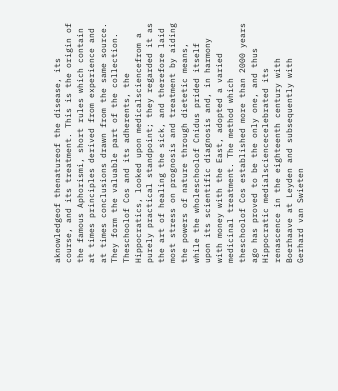aknowledgeof thenatureof the disease, its course, and its treatment. This is the origin of the famous Aphorismi, short rules which contain at times principles derived from experience and at times conclusions drawn from the same source. They form the valuable part of the collection. Theschoolof Cos and its adherents, the Hippocratics, looked upon medicalsciencefrom a purely practical standpoint; they regarded it as the art of healing the sick, and therefore laid most stress on prognosis and treatment by aiding the powers of nature through dietetic means, while the wholeschoolof Cnidus prided itself upon its scientific diagnosis and, in harmony with money with the East, adopted a varied medicinal treatment. The method which theschoolof Cos established more than 2000 years ago has proved to be the only one, and thus Hippocratic medialsciencecelebrated its renascence in the eighteenth century with Boerhaave at Leyden and subsequently with Gerhard van Swieten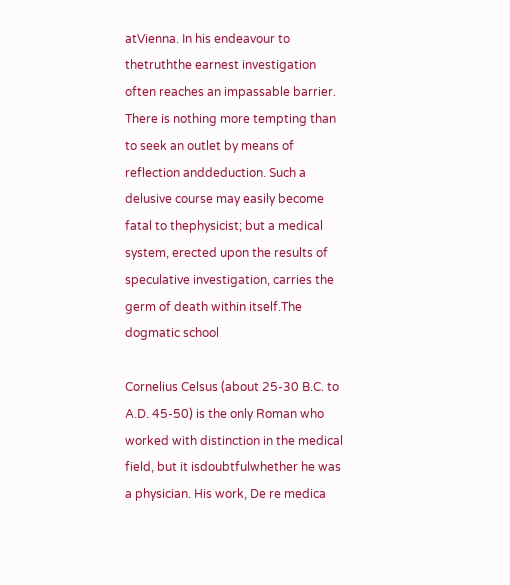atVienna. In his endeavour to thetruththe earnest investigation often reaches an impassable barrier. There is nothing more tempting than to seek an outlet by means of reflection anddeduction. Such a delusive course may easily become fatal to thephysicist; but a medical system, erected upon the results of speculative investigation, carries the germ of death within itself.The dogmatic school

Cornelius Celsus (about 25-30 B.C. to A.D. 45-50) is the only Roman who worked with distinction in the medical field, but it isdoubtfulwhether he was a physician. His work, De re medica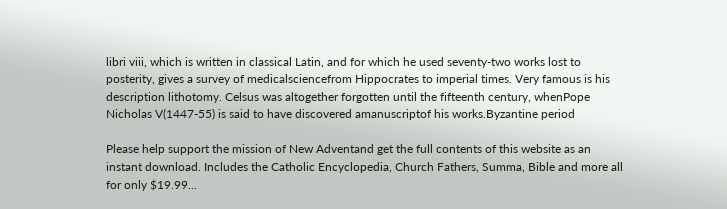libri viii, which is written in classical Latin, and for which he used seventy-two works lost to posterity, gives a survey of medicalsciencefrom Hippocrates to imperial times. Very famous is his description lithotomy. Celsus was altogether forgotten until the fifteenth century, whenPope Nicholas V(1447-55) is said to have discovered amanuscriptof his works.Byzantine period

Please help support the mission of New Adventand get the full contents of this website as an instant download. Includes the Catholic Encyclopedia, Church Fathers, Summa, Bible and more all for only $19.99…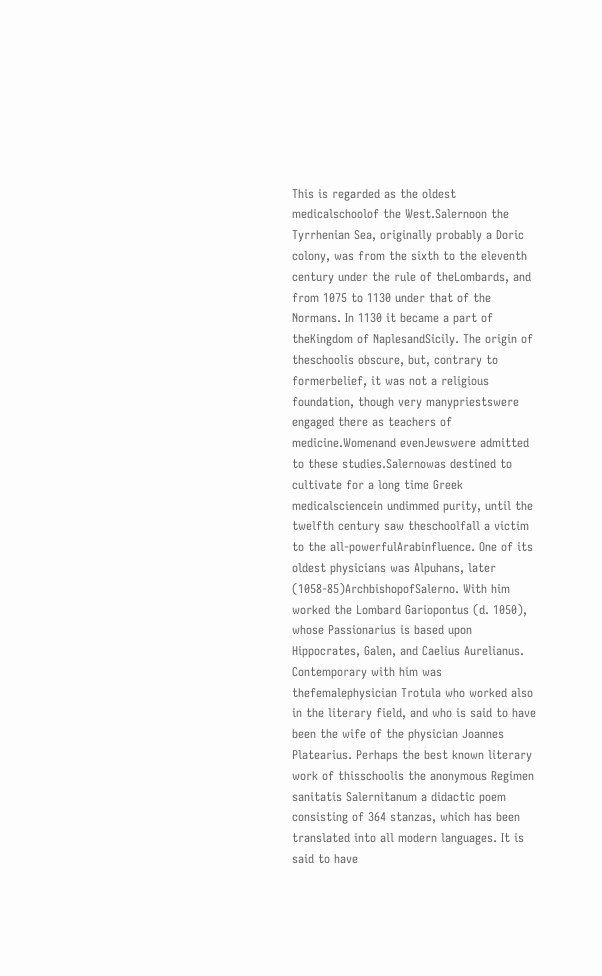This is regarded as the oldest medicalschoolof the West.Salernoon the Tyrrhenian Sea, originally probably a Doric colony, was from the sixth to the eleventh century under the rule of theLombards, and from 1075 to 1130 under that of the Normans. In 1130 it became a part of theKingdom of NaplesandSicily. The origin of theschoolis obscure, but, contrary to formerbelief, it was not a religious foundation, though very manypriestswere engaged there as teachers of medicine.Womenand evenJewswere admitted to these studies.Salernowas destined to cultivate for a long time Greek medicalsciencein undimmed purity, until the twelfth century saw theschoolfall a victim to the all-powerfulArabinfluence. One of its oldest physicians was Alpuhans, later (1058-85)ArchbishopofSalerno. With him worked the Lombard Gariopontus (d. 1050), whose Passionarius is based upon Hippocrates, Galen, and Caelius Aurelianus. Contemporary with him was thefemalephysician Trotula who worked also in the literary field, and who is said to have been the wife of the physician Joannes Platearius. Perhaps the best known literary work of thisschoolis the anonymous Regimen sanitatis Salernitanum a didactic poem consisting of 364 stanzas, which has been translated into all modern languages. It is said to have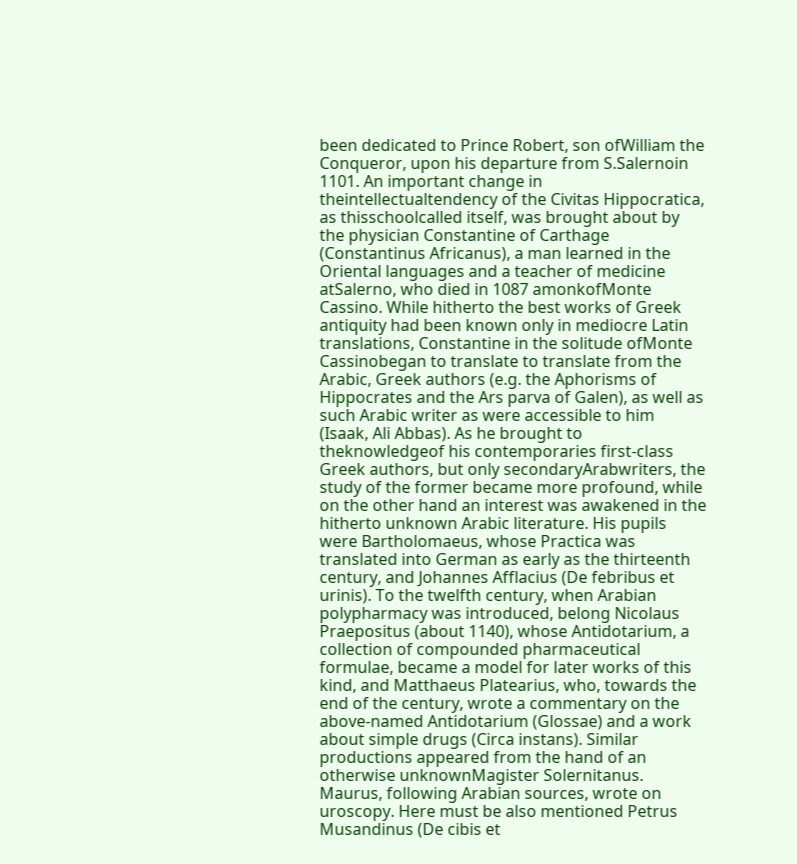been dedicated to Prince Robert, son ofWilliam the Conqueror, upon his departure from S.Salernoin 1101. An important change in theintellectualtendency of the Civitas Hippocratica, as thisschoolcalled itself, was brought about by the physician Constantine of Carthage (Constantinus Africanus), a man learned in the Oriental languages and a teacher of medicine atSalerno, who died in 1087 amonkofMonte Cassino. While hitherto the best works of Greek antiquity had been known only in mediocre Latin translations, Constantine in the solitude ofMonte Cassinobegan to translate to translate from the Arabic, Greek authors (e.g. the Aphorisms of Hippocrates and the Ars parva of Galen), as well as such Arabic writer as were accessible to him (Isaak, Ali Abbas). As he brought to theknowledgeof his contemporaries first-class Greek authors, but only secondaryArabwriters, the study of the former became more profound, while on the other hand an interest was awakened in the hitherto unknown Arabic literature. His pupils were Bartholomaeus, whose Practica was translated into German as early as the thirteenth century, and Johannes Afflacius (De febribus et urinis). To the twelfth century, when Arabian polypharmacy was introduced, belong Nicolaus Praepositus (about 1140), whose Antidotarium, a collection of compounded pharmaceutical formulae, became a model for later works of this kind, and Matthaeus Platearius, who, towards the end of the century, wrote a commentary on the above-named Antidotarium (Glossae) and a work about simple drugs (Circa instans). Similar productions appeared from the hand of an otherwise unknownMagister Solernitanus. Maurus, following Arabian sources, wrote on uroscopy. Here must be also mentioned Petrus Musandinus (De cibis et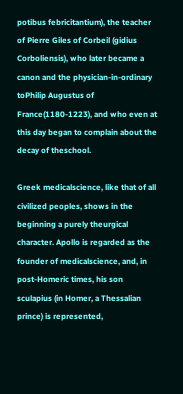potibus febricitantium), the teacher of Pierre Giles of Corbeil (gidius Corboliensis), who later became a canon and the physician-in-ordinary toPhilip Augustus of France(1180-1223), and who even at this day began to complain about the decay of theschool.

Greek medicalscience, like that of all civilized peoples, shows in the beginning a purely theurgical character. Apollo is regarded as the founder of medicalscience, and, in post-Homeric times, his son sculapius (in Homer, a Thessalian prince) is represented,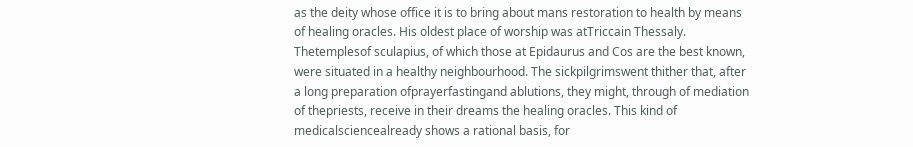as the deity whose office it is to bring about mans restoration to health by means of healing oracles. His oldest place of worship was atTriccain Thessaly. Thetemplesof sculapius, of which those at Epidaurus and Cos are the best known, were situated in a healthy neighbourhood. The sickpilgrimswent thither that, after a long preparation ofprayerfastingand ablutions, they might, through of mediation of thepriests, receive in their dreams the healing oracles. This kind of medicalsciencealready shows a rational basis, for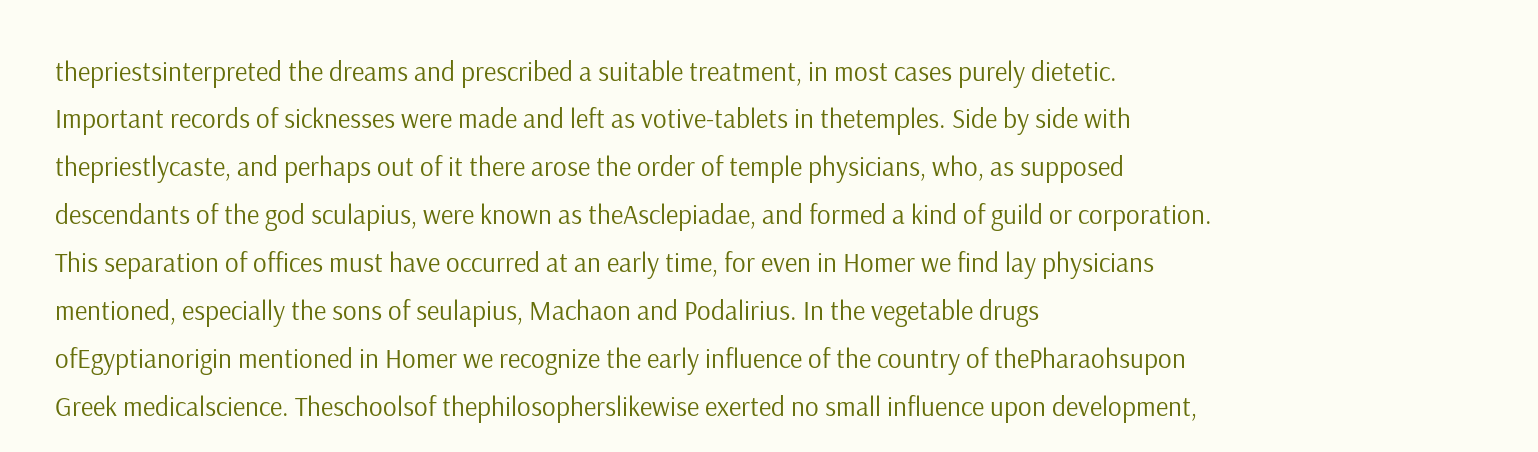thepriestsinterpreted the dreams and prescribed a suitable treatment, in most cases purely dietetic. Important records of sicknesses were made and left as votive-tablets in thetemples. Side by side with thepriestlycaste, and perhaps out of it there arose the order of temple physicians, who, as supposed descendants of the god sculapius, were known as theAsclepiadae, and formed a kind of guild or corporation. This separation of offices must have occurred at an early time, for even in Homer we find lay physicians mentioned, especially the sons of seulapius, Machaon and Podalirius. In the vegetable drugs ofEgyptianorigin mentioned in Homer we recognize the early influence of the country of thePharaohsupon Greek medicalscience. Theschoolsof thephilosopherslikewise exerted no small influence upon development,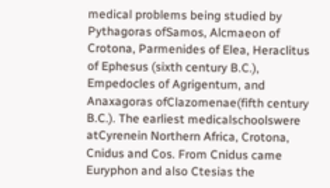medical problems being studied by Pythagoras ofSamos, Alcmaeon of Crotona, Parmenides of Elea, Heraclitus of Ephesus (sixth century B.C.), Empedocles of Agrigentum, and Anaxagoras ofClazomenae(fifth century B.C.). The earliest medicalschoolswere atCyrenein Northern Africa, Crotona, Cnidus and Cos. From Cnidus came Euryphon and also Ctesias the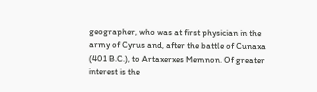geographer, who was at first physician in the army of Cyrus and, after the battle of Cunaxa (401 B.C.), to Artaxerxes Memnon. Of greater interest is the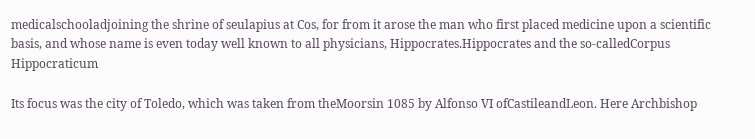medicalschooladjoining the shrine of seulapius at Cos, for from it arose the man who first placed medicine upon a scientific basis, and whose name is even today well known to all physicians, Hippocrates.Hippocrates and the so-calledCorpus Hippocraticum

Its focus was the city of Toledo, which was taken from theMoorsin 1085 by Alfonso VI ofCastileandLeon. Here Archbishop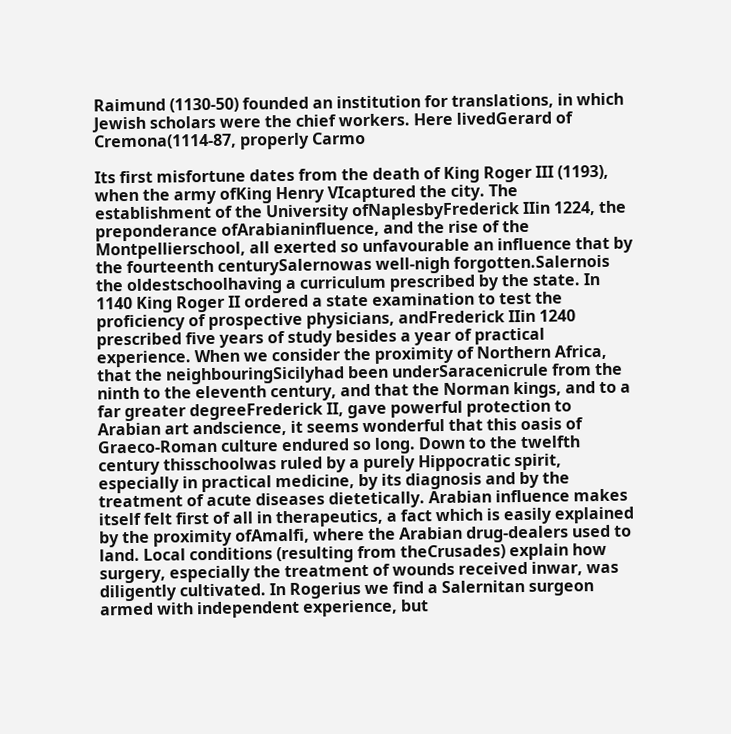Raimund (1130-50) founded an institution for translations, in which Jewish scholars were the chief workers. Here livedGerard of Cremona(1114-87, properly Carmo

Its first misfortune dates from the death of King Roger III (1193), when the army ofKing Henry VIcaptured the city. The establishment of the University ofNaplesbyFrederick IIin 1224, the preponderance ofArabianinfluence, and the rise of the Montpellierschool, all exerted so unfavourable an influence that by the fourteenth centurySalernowas well-nigh forgotten.Salernois the oldestschoolhaving a curriculum prescribed by the state. In 1140 King Roger II ordered a state examination to test the proficiency of prospective physicians, andFrederick IIin 1240 prescribed five years of study besides a year of practical experience. When we consider the proximity of Northern Africa, that the neighbouringSicilyhad been underSaracenicrule from the ninth to the eleventh century, and that the Norman kings, and to a far greater degreeFrederick II, gave powerful protection to Arabian art andscience, it seems wonderful that this oasis of Graeco-Roman culture endured so long. Down to the twelfth century thisschoolwas ruled by a purely Hippocratic spirit, especially in practical medicine, by its diagnosis and by the treatment of acute diseases dietetically. Arabian influence makes itself felt first of all in therapeutics, a fact which is easily explained by the proximity ofAmalfi, where the Arabian drug-dealers used to land. Local conditions (resulting from theCrusades) explain how surgery, especially the treatment of wounds received inwar, was diligently cultivated. In Rogerius we find a Salernitan surgeon armed with independent experience, but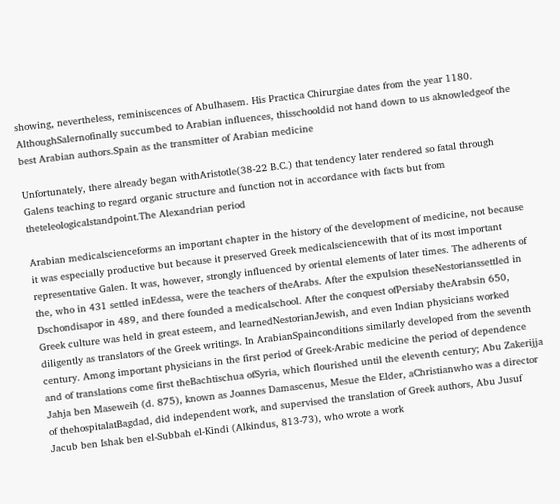showing, nevertheless, reminiscences of Abulhasem. His Practica Chirurgiae dates from the year 1180. AlthoughSalernofinally succumbed to Arabian influences, thisschooldid not hand down to us aknowledgeof the best Arabian authors.Spain as the transmitter of Arabian medicine

Unfortunately, there already began withAristotle(38-22 B.C.) that tendency later rendered so fatal through Galens teaching to regard organic structure and function not in accordance with facts but from theteleologicalstandpoint.The Alexandrian period

Arabian medicalscienceforms an important chapter in the history of the development of medicine, not because it was especially productive but because it preserved Greek medicalsciencewith that of its most important representative Galen. It was, however, strongly influenced by oriental elements of later times. The adherents of the, who in 431 settled inEdessa, were the teachers of theArabs. After the expulsion theseNestorianssettled in Dschondisapor in 489, and there founded a medicalschool. After the conquest ofPersiaby theArabsin 650, Greek culture was held in great esteem, and learnedNestorianJewish, and even Indian physicians worked diligently as translators of the Greek writings. In ArabianSpainconditions similarly developed from the seventh century. Among important physicians in the first period of Greek-Arabic medicine the period of dependence and of translations come first theBachtischua ofSyria, which flourished until the eleventh century; Abu Zakerijja Jahja ben Maseweih (d. 875), known as Joannes Damascenus, Mesue the Elder, aChristianwho was a director of thehospitalatBagdad, did independent work, and supervised the translation of Greek authors, Abu Jusuf Jacub ben Ishak ben el-Subbah el-Kindi (Alkindus, 813-73), who wrote a work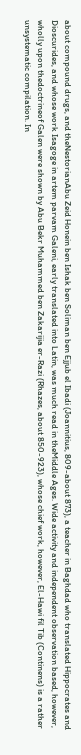about compound drugs, and theNestorianAbu Zeid Honein ben Ishak ben Soliman ben Ejjub el Ibadi (Joannitius, 809-about 873), a teacher in Baghdad who translated Hippocrates and Dioscurides, and whose work Isagoge in artem parvam Galeni, early translated into Latin, was much read in theMiddle Ages. Wide activity and independent observation based, however, wholly upon thedoctrineof Galen were shown by Abu Bekr Muhammed ben Zakarijia er-Razi (Rhazes, about 850-923), whose chief work, however, El-Hawi fil Tib (Continens) is a rather unsystematic compilation. In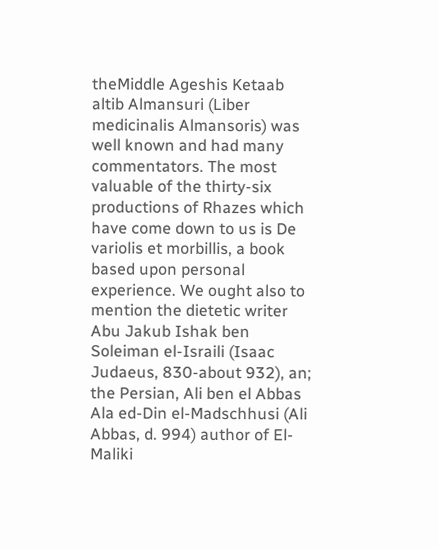theMiddle Ageshis Ketaab altib Almansuri (Liber medicinalis Almansoris) was well known and had many commentators. The most valuable of the thirty-six productions of Rhazes which have come down to us is De variolis et morbillis, a book based upon personal experience. We ought also to mention the dietetic writer Abu Jakub Ishak ben Soleiman el-Israili (Isaac Judaeus, 830-about 932), an; the Persian, Ali ben el Abbas Ala ed-Din el-Madschhusi (Ali Abbas, d. 994) author of El-Maliki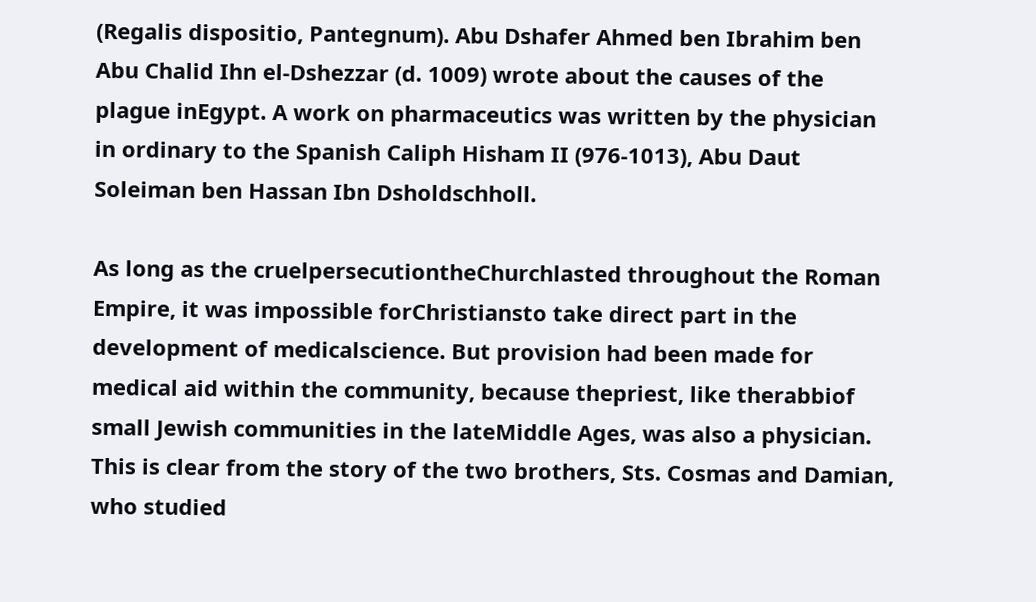(Regalis dispositio, Pantegnum). Abu Dshafer Ahmed ben Ibrahim ben Abu Chalid Ihn el-Dshezzar (d. 1009) wrote about the causes of the plague inEgypt. A work on pharmaceutics was written by the physician in ordinary to the Spanish Caliph Hisham II (976-1013), Abu Daut Soleiman ben Hassan Ibn Dsholdschholl.

As long as the cruelpersecutiontheChurchlasted throughout the Roman Empire, it was impossible forChristiansto take direct part in the development of medicalscience. But provision had been made for medical aid within the community, because thepriest, like therabbiof small Jewish communities in the lateMiddle Ages, was also a physician. This is clear from the story of the two brothers, Sts. Cosmas and Damian, who studied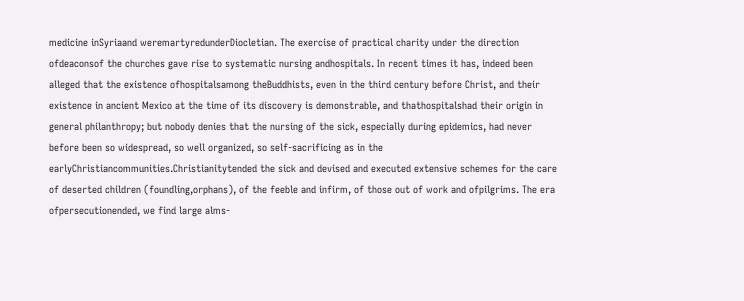medicine inSyriaand weremartyredunderDiocletian. The exercise of practical charity under the direction ofdeaconsof the churches gave rise to systematic nursing andhospitals. In recent times it has, indeed been alleged that the existence ofhospitalsamong theBuddhists, even in the third century before Christ, and their existence in ancient Mexico at the time of its discovery is demonstrable, and thathospitalshad their origin in general philanthropy; but nobody denies that the nursing of the sick, especially during epidemics, had never before been so widespread, so well organized, so self-sacrificing as in the earlyChristiancommunities.Christianitytended the sick and devised and executed extensive schemes for the care of deserted children (foundling,orphans), of the feeble and infirm, of those out of work and ofpilgrims. The era ofpersecutionended, we find large alms-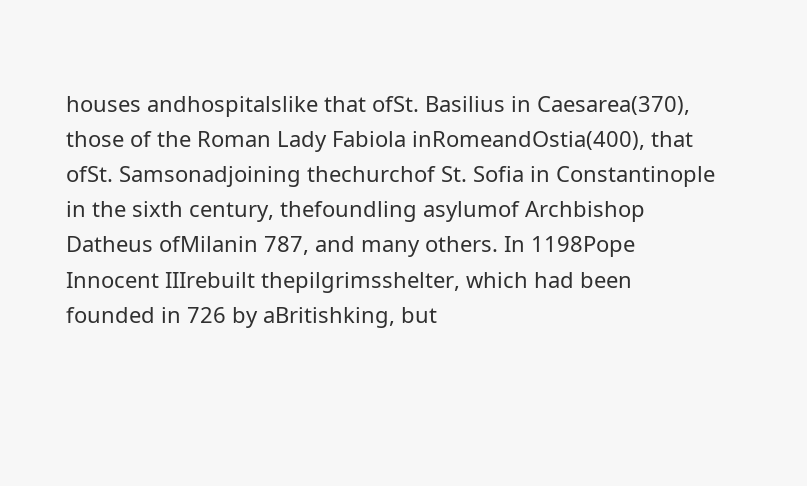houses andhospitalslike that ofSt. Basilius in Caesarea(370), those of the Roman Lady Fabiola inRomeandOstia(400), that ofSt. Samsonadjoining thechurchof St. Sofia in Constantinople in the sixth century, thefoundling asylumof Archbishop Datheus ofMilanin 787, and many others. In 1198Pope Innocent IIIrebuilt thepilgrimsshelter, which had been founded in 726 by aBritishking, but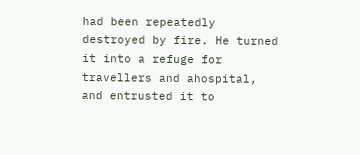had been repeatedly destroyed by fire. He turned it into a refuge for travellers and ahospital, and entrusted it to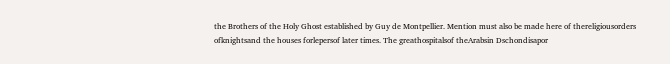the Brothers of the Holy Ghost established by Guy de Montpellier. Mention must also be made here of thereligiousorders ofknightsand the houses forlepersof later times. The greathospitalsof theArabsin Dschondisapor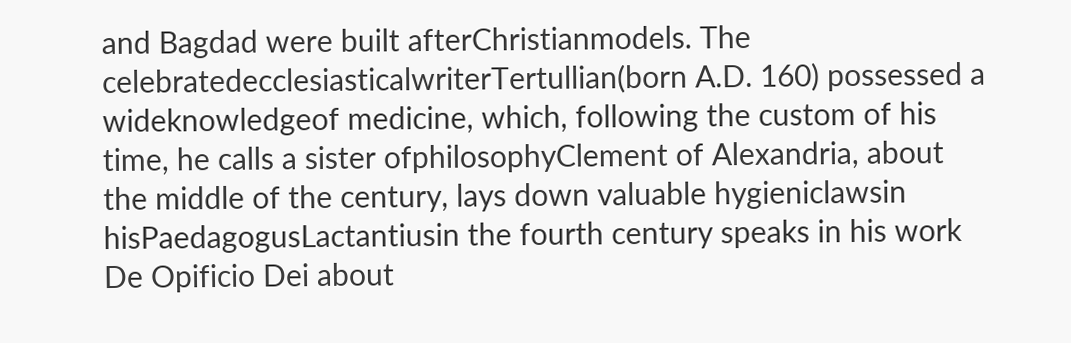and Bagdad were built afterChristianmodels. The celebratedecclesiasticalwriterTertullian(born A.D. 160) possessed a wideknowledgeof medicine, which, following the custom of his time, he calls a sister ofphilosophyClement of Alexandria, about the middle of the century, lays down valuable hygieniclawsin hisPaedagogusLactantiusin the fourth century speaks in his work De Opificio Dei about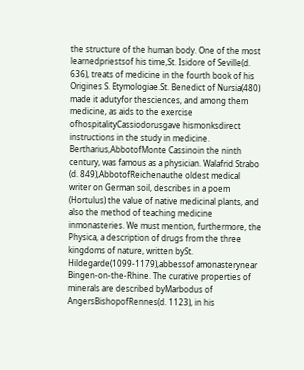the structure of the human body. One of the most learnedpriestsof his time,St. Isidore of Seville(d. 636), treats of medicine in the fourth book of his Origines S. Etymologiae.St. Benedict of Nursia(480) made it adutyfor thesciences, and among them medicine, as aids to the exercise ofhospitalityCassiodorusgave hismonksdirect instructions in the study in medicine. Bertharius,AbbotofMonte Cassinoin the ninth century, was famous as a physician. Walafrid Strabo (d. 849),AbbotofReichenauthe oldest medical writer on German soil, describes in a poem (Hortulus) the value of native medicinal plants, and also the method of teaching medicine inmonasteries. We must mention, furthermore, the Physica, a description of drugs from the three kingdoms of nature, written bySt. Hildegarde(1099-1179),abbessof amonasterynear Bingen-on-the-Rhine. The curative properties of minerals are described byMarbodus of AngersBishopofRennes(d. 1123), in his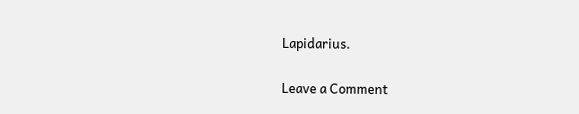Lapidarius.

Leave a Comment